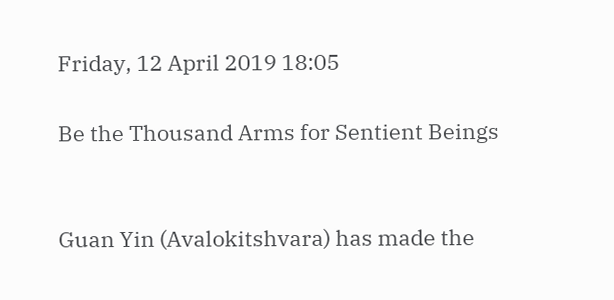Friday, 12 April 2019 18:05

Be the Thousand Arms for Sentient Beings


Guan Yin (Avalokitshvara) has made the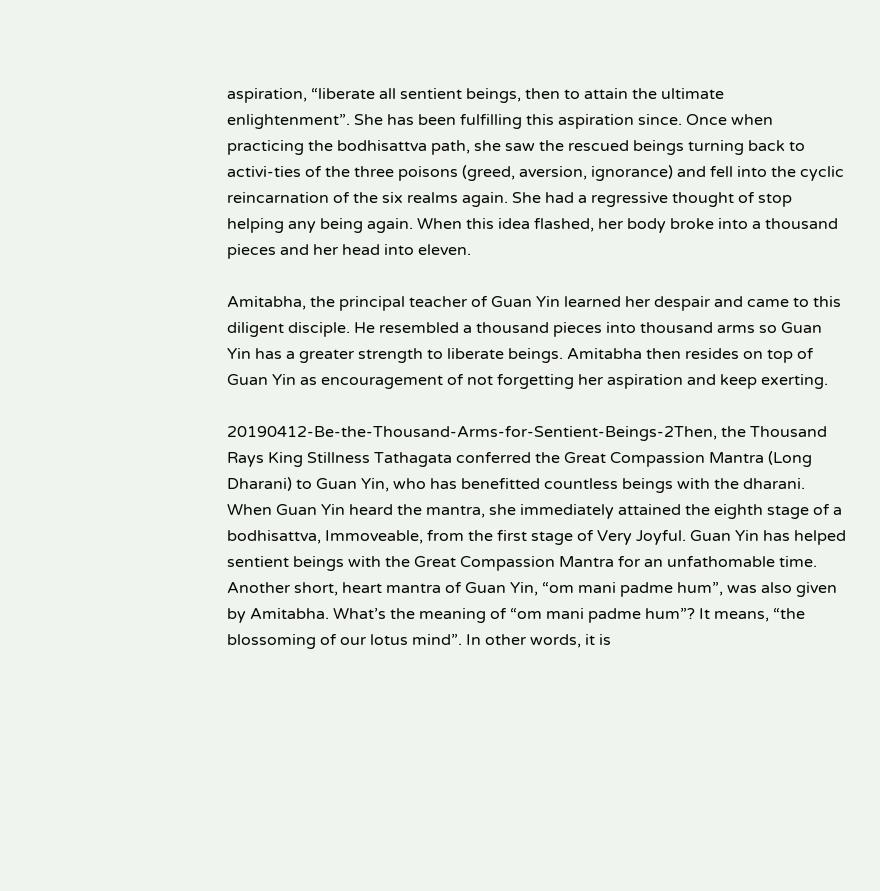aspiration, “liberate all sentient beings, then to attain the ultimate enlightenment”. She has been fulfilling this aspiration since. Once when practicing the bodhisattva path, she saw the rescued beings turning back to activi-ties of the three poisons (greed, aversion, ignorance) and fell into the cyclic reincarnation of the six realms again. She had a regressive thought of stop helping any being again. When this idea flashed, her body broke into a thousand pieces and her head into eleven.

Amitabha, the principal teacher of Guan Yin learned her despair and came to this diligent disciple. He resembled a thousand pieces into thousand arms so Guan Yin has a greater strength to liberate beings. Amitabha then resides on top of Guan Yin as encouragement of not forgetting her aspiration and keep exerting.

20190412-Be-the-Thousand-Arms-for-Sentient-Beings-2Then, the Thousand Rays King Stillness Tathagata conferred the Great Compassion Mantra (Long Dharani) to Guan Yin, who has benefitted countless beings with the dharani. When Guan Yin heard the mantra, she immediately attained the eighth stage of a bodhisattva, Immoveable, from the first stage of Very Joyful. Guan Yin has helped sentient beings with the Great Compassion Mantra for an unfathomable time. Another short, heart mantra of Guan Yin, “om mani padme hum”, was also given by Amitabha. What’s the meaning of “om mani padme hum”? It means, “the blossoming of our lotus mind”. In other words, it is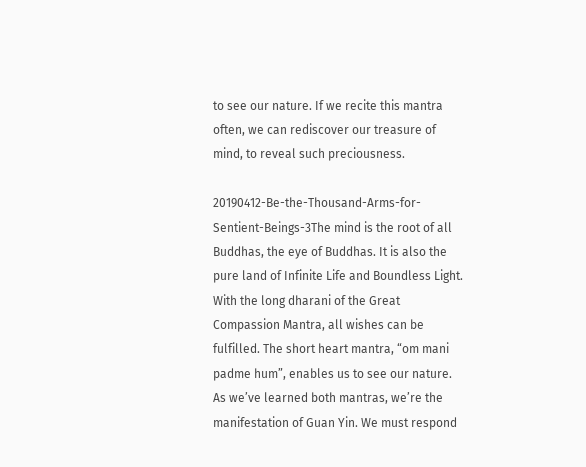to see our nature. If we recite this mantra often, we can rediscover our treasure of mind, to reveal such preciousness.

20190412-Be-the-Thousand-Arms-for-Sentient-Beings-3The mind is the root of all Buddhas, the eye of Buddhas. It is also the pure land of Infinite Life and Boundless Light. With the long dharani of the Great Compassion Mantra, all wishes can be fulfilled. The short heart mantra, “om mani padme hum”, enables us to see our nature. As we’ve learned both mantras, we’re the manifestation of Guan Yin. We must respond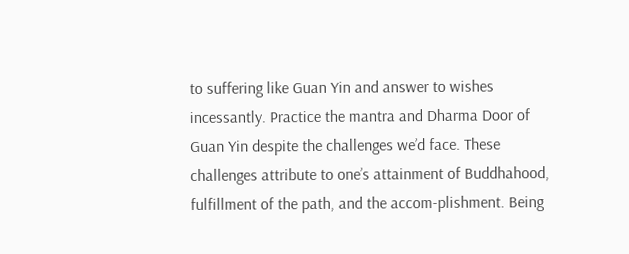to suffering like Guan Yin and answer to wishes incessantly. Practice the mantra and Dharma Door of Guan Yin despite the challenges we’d face. These challenges attribute to one’s attainment of Buddhahood, fulfillment of the path, and the accom-plishment. Being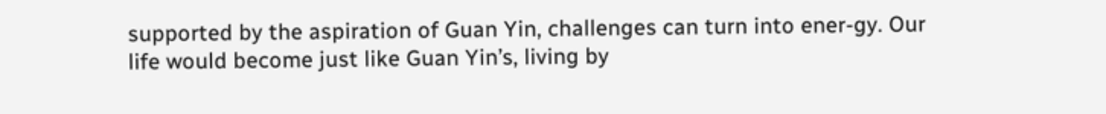supported by the aspiration of Guan Yin, challenges can turn into ener-gy. Our life would become just like Guan Yin’s, living by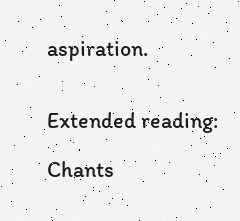aspiration.


Extended reading:

Chants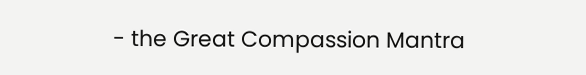- the Great Compassion Mantra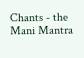Chants - the Mani Mantra